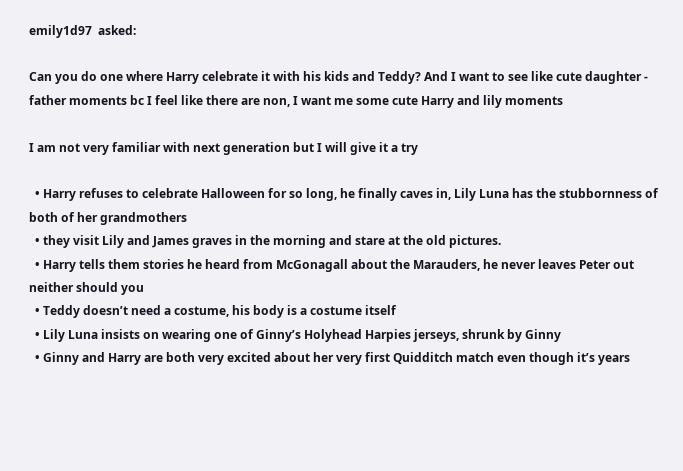emily1d97  asked:

Can you do one where Harry celebrate it with his kids and Teddy? And I want to see like cute daughter - father moments bc I feel like there are non, I want me some cute Harry and lily moments

I am not very familiar with next generation but I will give it a try

  • Harry refuses to celebrate Halloween for so long, he finally caves in, Lily Luna has the stubbornness of both of her grandmothers
  • they visit Lily and James graves in the morning and stare at the old pictures.
  • Harry tells them stories he heard from McGonagall about the Marauders, he never leaves Peter out neither should you
  • Teddy doesn’t need a costume, his body is a costume itself
  • Lily Luna insists on wearing one of Ginny’s Holyhead Harpies jerseys, shrunk by Ginny
  • Ginny and Harry are both very excited about her very first Quidditch match even though it’s years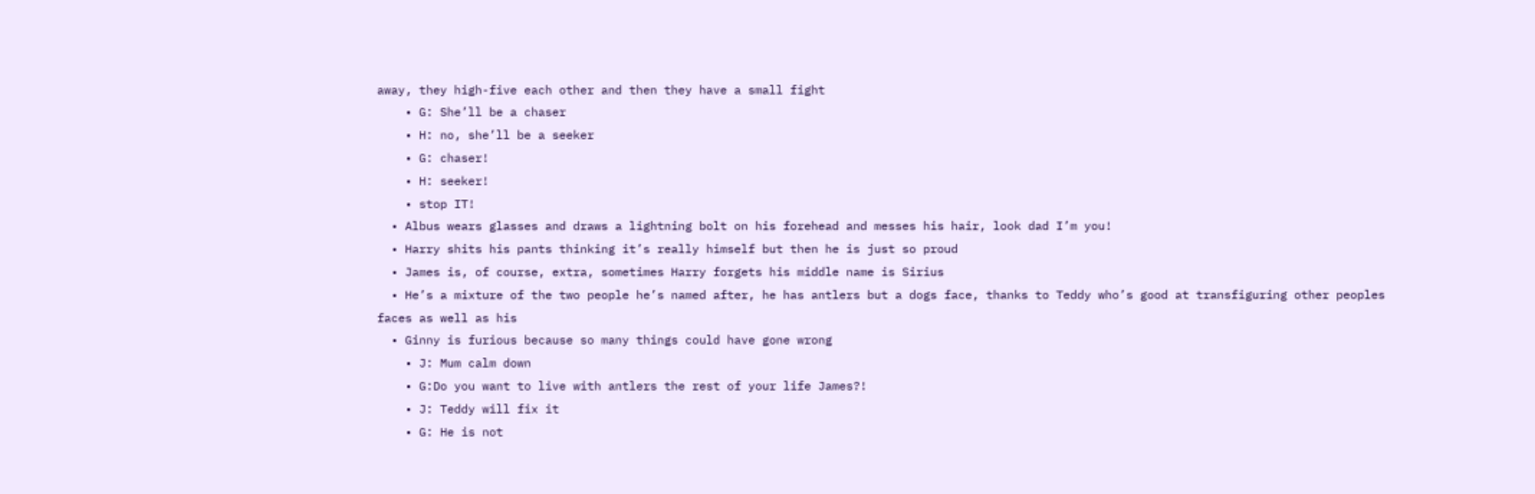away, they high-five each other and then they have a small fight
    • G: She’ll be a chaser
    • H: no, she’ll be a seeker
    • G: chaser!
    • H: seeker!
    • stop IT!
  • Albus wears glasses and draws a lightning bolt on his forehead and messes his hair, look dad I’m you!
  • Harry shits his pants thinking it’s really himself but then he is just so proud
  • James is, of course, extra, sometimes Harry forgets his middle name is Sirius
  • He’s a mixture of the two people he’s named after, he has antlers but a dogs face, thanks to Teddy who’s good at transfiguring other peoples faces as well as his
  • Ginny is furious because so many things could have gone wrong
    • J: Mum calm down
    • G:Do you want to live with antlers the rest of your life James?!
    • J: Teddy will fix it
    • G: He is not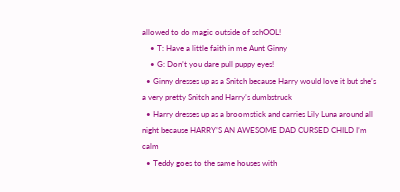allowed to do magic outside of schOOL!
    • T: Have a little faith in me Aunt Ginny
    • G: Don’t you dare pull puppy eyes!
  • Ginny dresses up as a Snitch because Harry would love it but she’s a very pretty Snitch and Harry’s dumbstruck
  • Harry dresses up as a broomstick and carries Lily Luna around all night because HARRY’S AN AWESOME DAD CURSED CHILD I’m calm
  • Teddy goes to the same houses with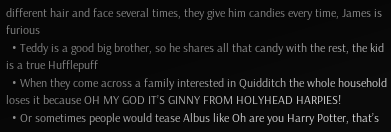different hair and face several times, they give him candies every time, James is furious
  • Teddy is a good big brother, so he shares all that candy with the rest, the kid is a true Hufflepuff
  • When they come across a family interested in Quidditch the whole household loses it because OH MY GOD IT’S GINNY FROM HOLYHEAD HARPIES!
  • Or sometimes people would tease Albus like Oh are you Harry Potter, that’s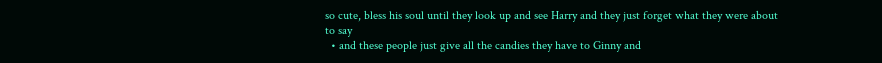so cute, bless his soul until they look up and see Harry and they just forget what they were about to say
  • and these people just give all the candies they have to Ginny and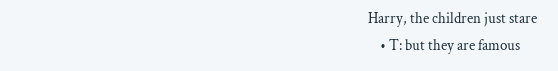Harry, the children just stare
    • T: but they are famous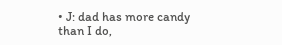• J: dad has more candy than I do,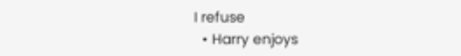I refuse
  • Harry enjoys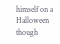himself on a Halloween though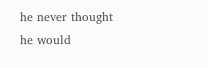he never thought he would